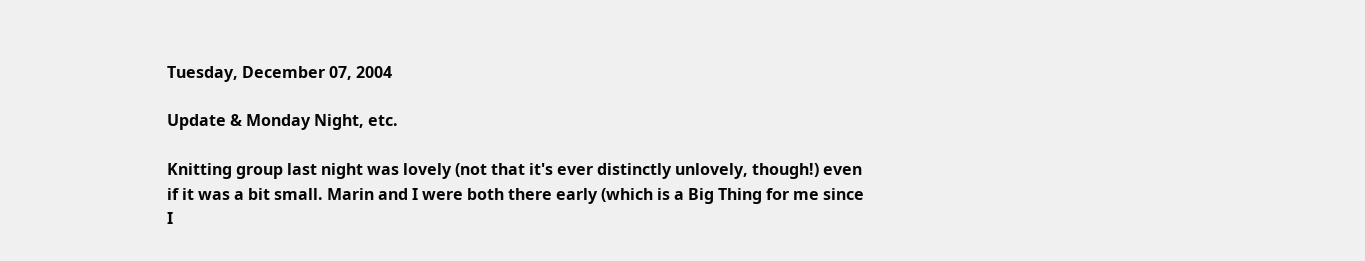Tuesday, December 07, 2004

Update & Monday Night, etc.

Knitting group last night was lovely (not that it's ever distinctly unlovely, though!) even if it was a bit small. Marin and I were both there early (which is a Big Thing for me since I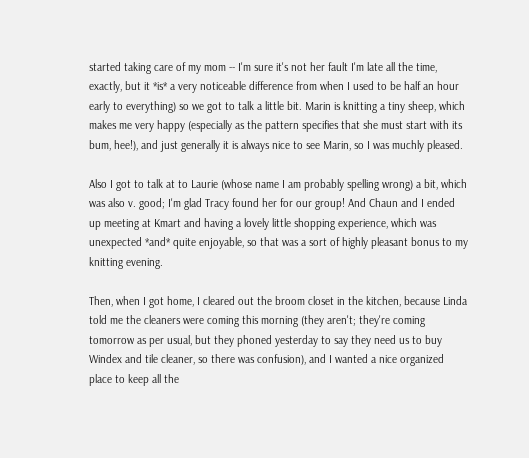started taking care of my mom -- I'm sure it's not her fault I'm late all the time, exactly, but it *is* a very noticeable difference from when I used to be half an hour early to everything) so we got to talk a little bit. Marin is knitting a tiny sheep, which makes me very happy (especially as the pattern specifies that she must start with its bum, hee!), and just generally it is always nice to see Marin, so I was muchly pleased.

Also I got to talk at to Laurie (whose name I am probably spelling wrong) a bit, which was also v. good; I'm glad Tracy found her for our group! And Chaun and I ended up meeting at Kmart and having a lovely little shopping experience, which was unexpected *and* quite enjoyable, so that was a sort of highly pleasant bonus to my knitting evening.

Then, when I got home, I cleared out the broom closet in the kitchen, because Linda told me the cleaners were coming this morning (they aren't; they're coming tomorrow as per usual, but they phoned yesterday to say they need us to buy Windex and tile cleaner, so there was confusion), and I wanted a nice organized place to keep all the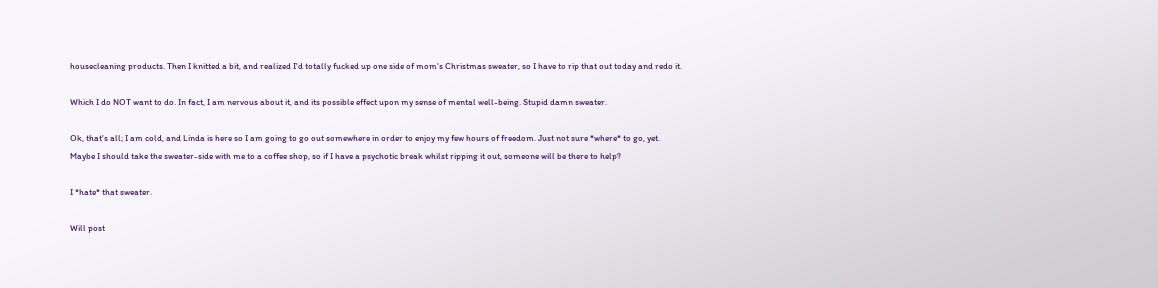housecleaning products. Then I knitted a bit, and realized I'd totally fucked up one side of mom's Christmas sweater, so I have to rip that out today and redo it.

Which I do NOT want to do. In fact, I am nervous about it, and its possible effect upon my sense of mental well-being. Stupid damn sweater.

Ok, that's all; I am cold, and Linda is here so I am going to go out somewhere in order to enjoy my few hours of freedom. Just not sure *where* to go, yet. Maybe I should take the sweater-side with me to a coffee shop, so if I have a psychotic break whilst ripping it out, someone will be there to help?

I *hate* that sweater.

Will post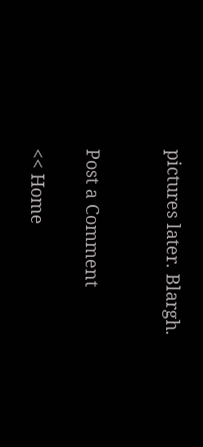pictures later. Blargh.


Post a Comment

<< Home